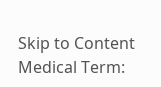Skip to Content
Medical Term: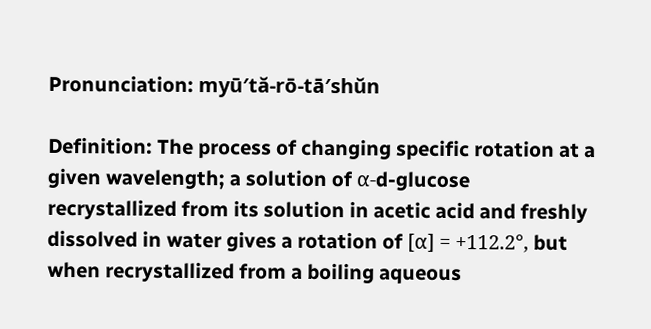Pronunciation: myū′tă-rō-tā′shŭn

Definition: The process of changing specific rotation at a given wavelength; a solution of α-d-glucose recrystallized from its solution in acetic acid and freshly dissolved in water gives a rotation of [α] = +112.2°, but when recrystallized from a boiling aqueous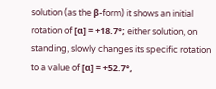solution (as the β-form) it shows an initial rotation of [α] = +18.7°; either solution, on standing, slowly changes its specific rotation to a value of [α] = +52.7°,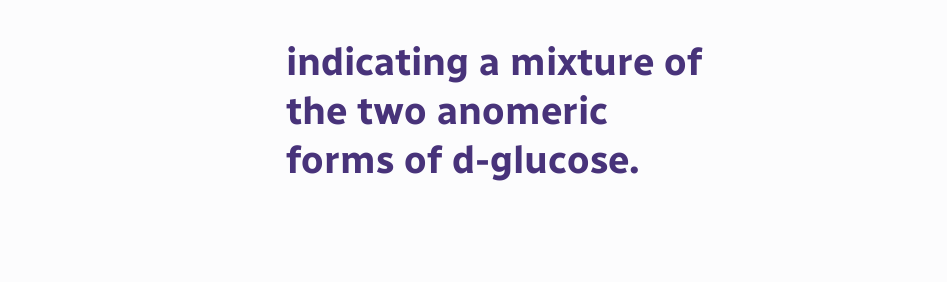indicating a mixture of the two anomeric forms of d-glucose.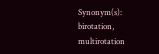Synonym(s): birotation, multirotation